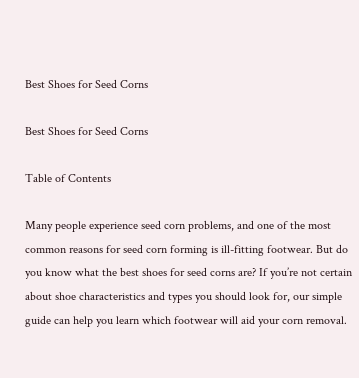Best Shoes for Seed Corns

Best Shoes for Seed Corns

Table of Contents

Many people experience seed corn problems, and one of the most common reasons for seed corn forming is ill-fitting footwear. But do you know what the best shoes for seed corns are? If you’re not certain about shoe characteristics and types you should look for, our simple guide can help you learn which footwear will aid your corn removal.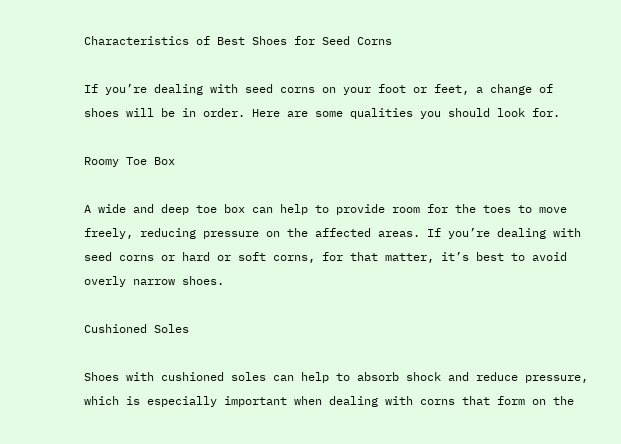Characteristics of Best Shoes for Seed Corns

If you’re dealing with seed corns on your foot or feet, a change of shoes will be in order. Here are some qualities you should look for.

Roomy Toe Box

A wide and deep toe box can help to provide room for the toes to move freely, reducing pressure on the affected areas. If you’re dealing with seed corns or hard or soft corns, for that matter, it’s best to avoid overly narrow shoes.

Cushioned Soles

Shoes with cushioned soles can help to absorb shock and reduce pressure, which is especially important when dealing with corns that form on the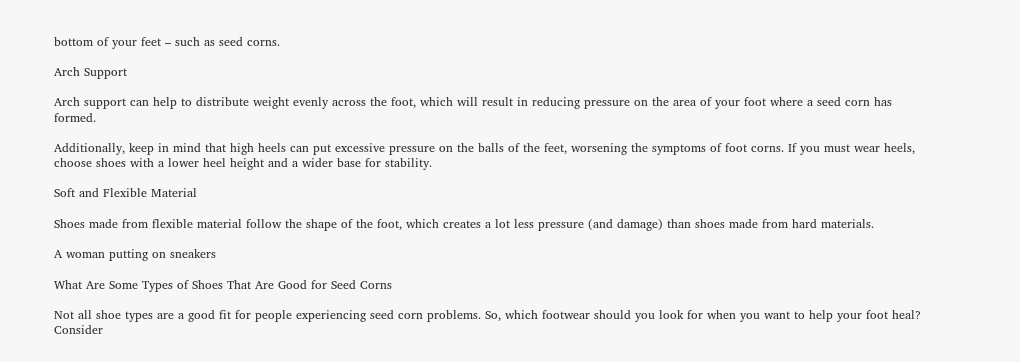bottom of your feet – such as seed corns.

Arch Support

Arch support can help to distribute weight evenly across the foot, which will result in reducing pressure on the area of your foot where a seed corn has formed.

Additionally, keep in mind that high heels can put excessive pressure on the balls of the feet, worsening the symptoms of foot corns. If you must wear heels, choose shoes with a lower heel height and a wider base for stability.

Soft and Flexible Material

Shoes made from flexible material follow the shape of the foot, which creates a lot less pressure (and damage) than shoes made from hard materials.

A woman putting on sneakers

What Are Some Types of Shoes That Are Good for Seed Corns

Not all shoe types are a good fit for people experiencing seed corn problems. So, which footwear should you look for when you want to help your foot heal? Consider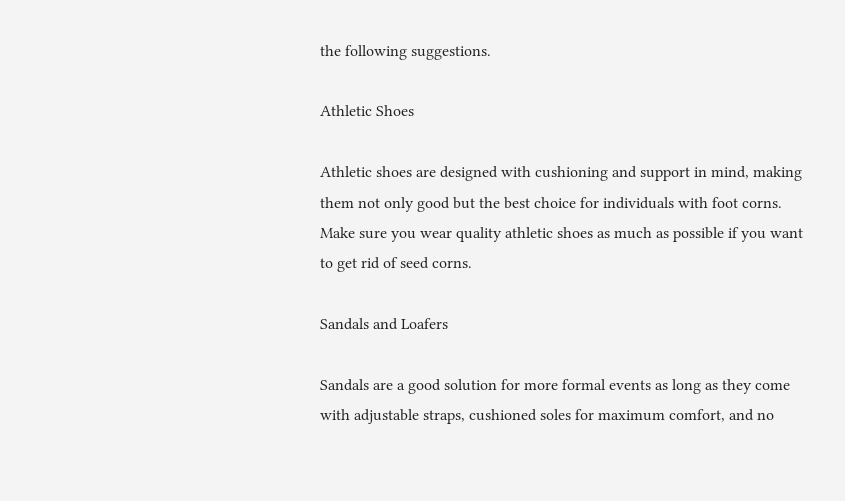the following suggestions.

Athletic Shoes

Athletic shoes are designed with cushioning and support in mind, making them not only good but the best choice for individuals with foot corns. Make sure you wear quality athletic shoes as much as possible if you want to get rid of seed corns.

Sandals and Loafers

Sandals are a good solution for more formal events as long as they come with adjustable straps, cushioned soles for maximum comfort, and no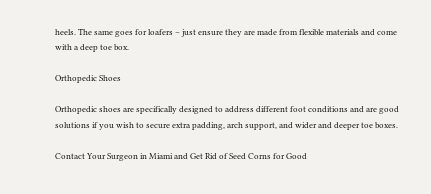heels. The same goes for loafers – just ensure they are made from flexible materials and come with a deep toe box.

Orthopedic Shoes

Orthopedic shoes are specifically designed to address different foot conditions and are good solutions if you wish to secure extra padding, arch support, and wider and deeper toe boxes.

Contact Your Surgeon in Miami and Get Rid of Seed Corns for Good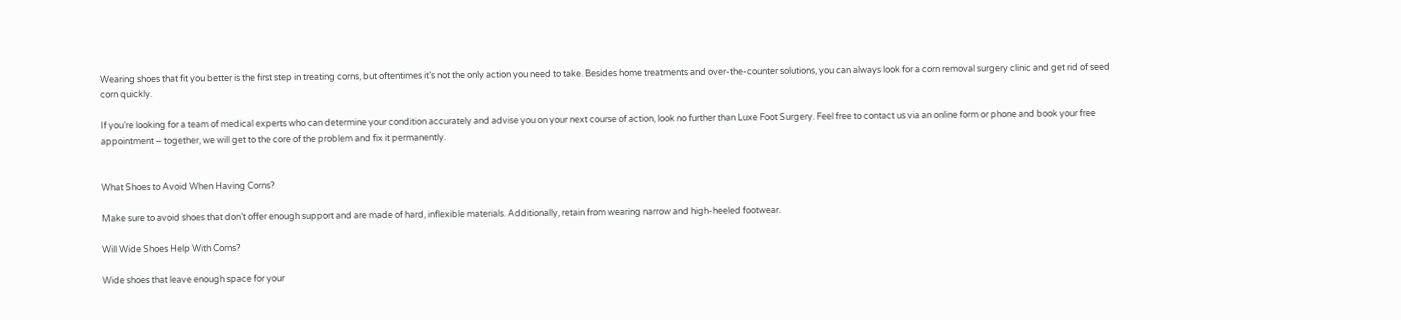Wearing shoes that fit you better is the first step in treating corns, but oftentimes it’s not the only action you need to take. Besides home treatments and over-the-counter solutions, you can always look for a corn removal surgery clinic and get rid of seed corn quickly.

If you’re looking for a team of medical experts who can determine your condition accurately and advise you on your next course of action, look no further than Luxe Foot Surgery. Feel free to contact us via an online form or phone and book your free appointment – together, we will get to the core of the problem and fix it permanently.


What Shoes to Avoid When Having Corns?

Make sure to avoid shoes that don’t offer enough support and are made of hard, inflexible materials. Additionally, retain from wearing narrow and high-heeled footwear.

Will Wide Shoes Help With Corns?

Wide shoes that leave enough space for your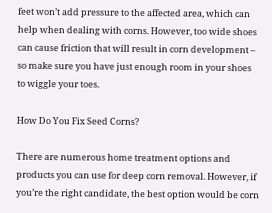feet won’t add pressure to the affected area, which can help when dealing with corns. However, too wide shoes can cause friction that will result in corn development – so make sure you have just enough room in your shoes to wiggle your toes.

How Do You Fix Seed Corns?

There are numerous home treatment options and products you can use for deep corn removal. However, if you’re the right candidate, the best option would be corn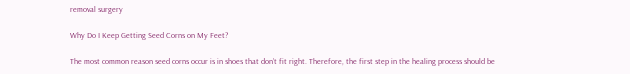removal surgery

Why Do I Keep Getting Seed Corns on My Feet?

The most common reason seed corns occur is in shoes that don’t fit right. Therefore, the first step in the healing process should be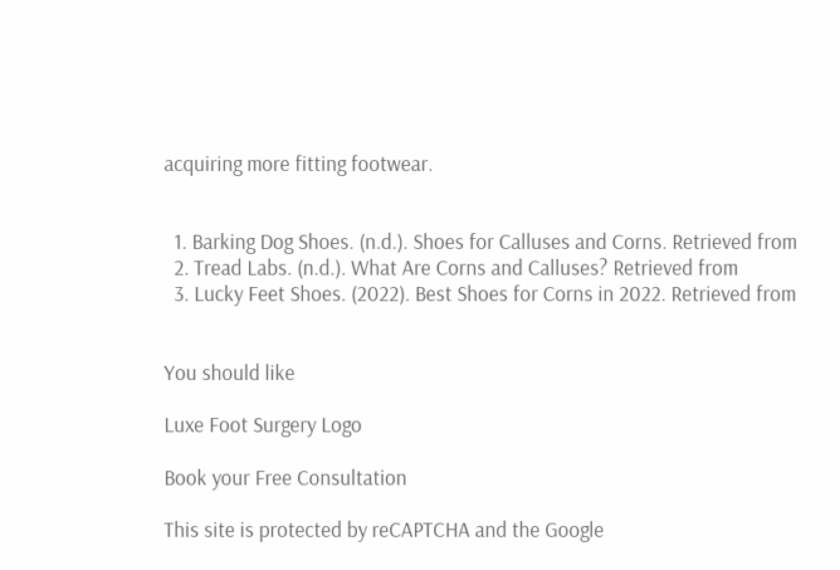acquiring more fitting footwear.


  1. Barking Dog Shoes. (n.d.). Shoes for Calluses and Corns. Retrieved from
  2. Tread Labs. (n.d.). What Are Corns and Calluses? Retrieved from
  3. Lucky Feet Shoes. (2022). Best Shoes for Corns in 2022. Retrieved from


You should like

Luxe Foot Surgery Logo

Book your Free Consultation

This site is protected by reCAPTCHA and the Google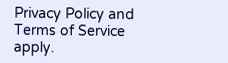Privacy Policy and Terms of Service apply.